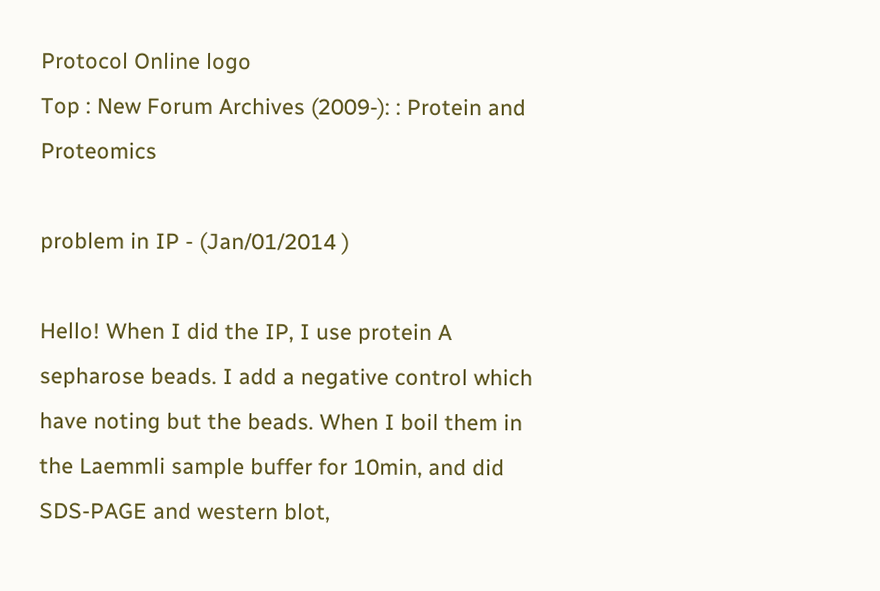Protocol Online logo
Top : New Forum Archives (2009-): : Protein and Proteomics

problem in IP - (Jan/01/2014 )

Hello! When I did the IP, I use protein A sepharose beads. I add a negative control which have noting but the beads. When I boil them in the Laemmli sample buffer for 10min, and did SDS-PAGE and western blot,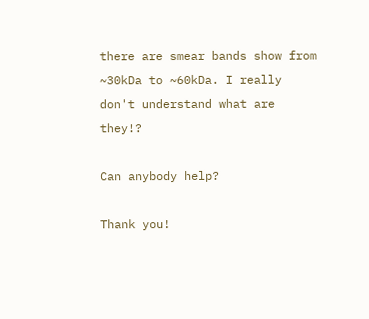there are smear bands show from ~30kDa to ~60kDa. I really don't understand what are they!?

Can anybody help?

Thank you!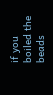if you boiled the beads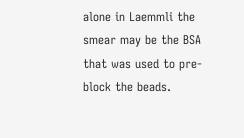alone in Laemmli the smear may be the BSA that was used to pre-block the beads.